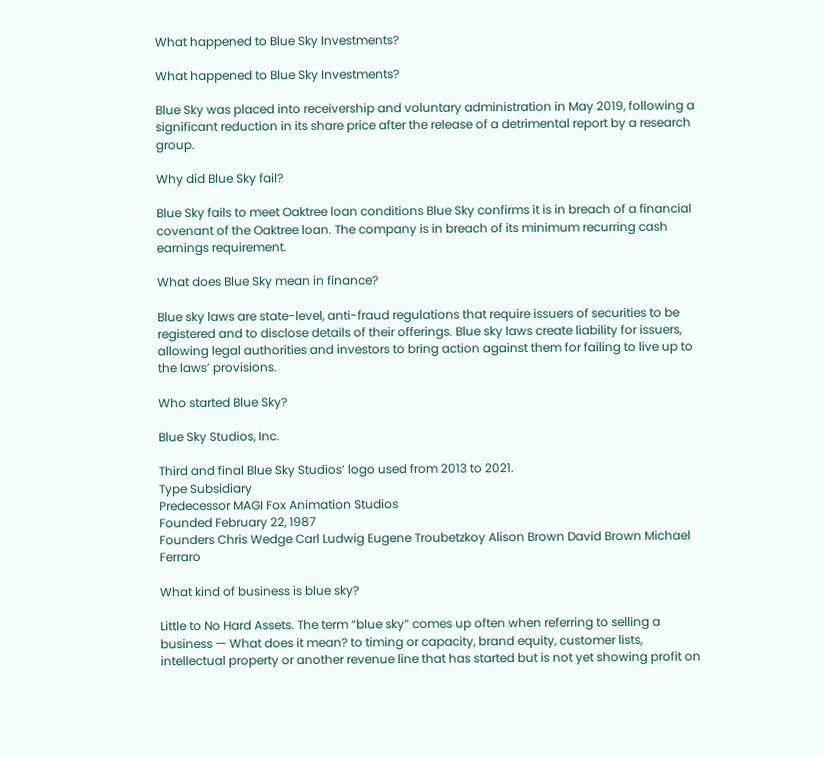What happened to Blue Sky Investments?

What happened to Blue Sky Investments?

Blue Sky was placed into receivership and voluntary administration in May 2019, following a significant reduction in its share price after the release of a detrimental report by a research group.

Why did Blue Sky fail?

Blue Sky fails to meet Oaktree loan conditions Blue Sky confirms it is in breach of a financial covenant of the Oaktree loan. The company is in breach of its minimum recurring cash earnings requirement.

What does Blue Sky mean in finance?

Blue sky laws are state-level, anti-fraud regulations that require issuers of securities to be registered and to disclose details of their offerings. Blue sky laws create liability for issuers, allowing legal authorities and investors to bring action against them for failing to live up to the laws’ provisions.

Who started Blue Sky?

Blue Sky Studios, Inc.

Third and final Blue Sky Studios’ logo used from 2013 to 2021.
Type Subsidiary
Predecessor MAGI Fox Animation Studios
Founded February 22, 1987
Founders Chris Wedge Carl Ludwig Eugene Troubetzkoy Alison Brown David Brown Michael Ferraro

What kind of business is blue sky?

Little to No Hard Assets. The term “blue sky” comes up often when referring to selling a business — What does it mean? to timing or capacity, brand equity, customer lists, intellectual property or another revenue line that has started but is not yet showing profit on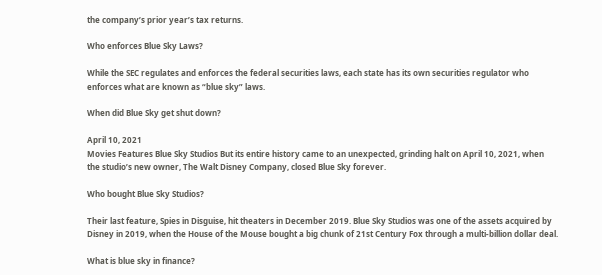the company’s prior year’s tax returns.

Who enforces Blue Sky Laws?

While the SEC regulates and enforces the federal securities laws, each state has its own securities regulator who enforces what are known as “blue sky” laws.

When did Blue Sky get shut down?

April 10, 2021
Movies Features Blue Sky Studios But its entire history came to an unexpected, grinding halt on April 10, 2021, when the studio’s new owner, The Walt Disney Company, closed Blue Sky forever.

Who bought Blue Sky Studios?

Their last feature, Spies in Disguise, hit theaters in December 2019. Blue Sky Studios was one of the assets acquired by Disney in 2019, when the House of the Mouse bought a big chunk of 21st Century Fox through a multi-billion dollar deal.

What is blue sky in finance?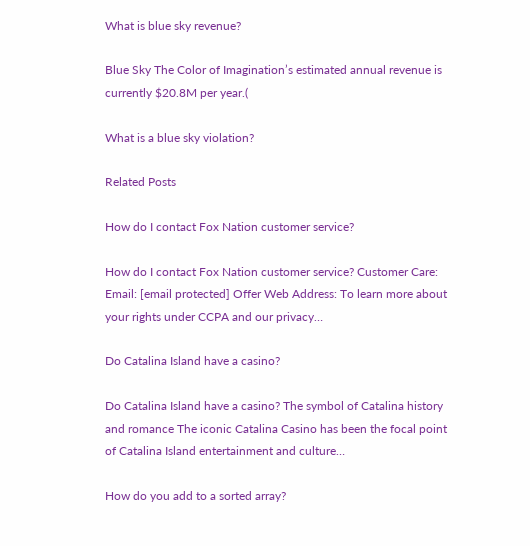What is blue sky revenue?

Blue Sky The Color of Imagination’s estimated annual revenue is currently $20.8M per year.(

What is a blue sky violation?

Related Posts

How do I contact Fox Nation customer service?

How do I contact Fox Nation customer service? Customer Care: Email: [email protected] Offer Web Address: To learn more about your rights under CCPA and our privacy…

Do Catalina Island have a casino?

Do Catalina Island have a casino? The symbol of Catalina history and romance The iconic Catalina Casino has been the focal point of Catalina Island entertainment and culture…

How do you add to a sorted array?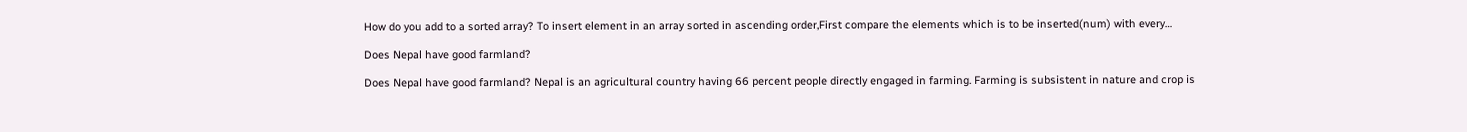How do you add to a sorted array? To insert element in an array sorted in ascending order,First compare the elements which is to be inserted(num) with every…

Does Nepal have good farmland?

Does Nepal have good farmland? Nepal is an agricultural country having 66 percent people directly engaged in farming. Farming is subsistent in nature and crop is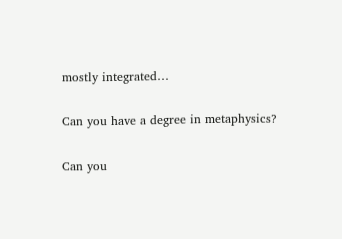mostly integrated…

Can you have a degree in metaphysics?

Can you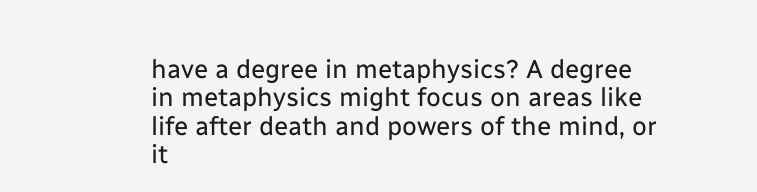have a degree in metaphysics? A degree in metaphysics might focus on areas like life after death and powers of the mind, or it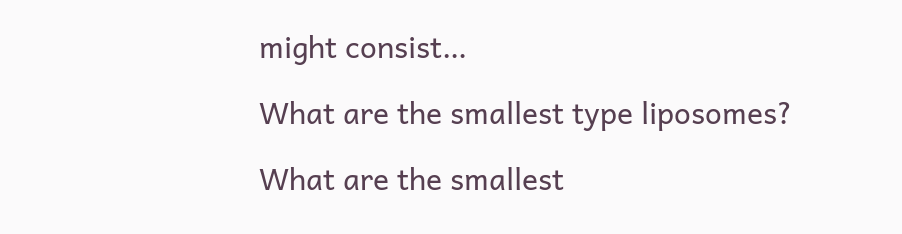might consist…

What are the smallest type liposomes?

What are the smallest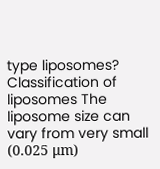type liposomes? Classification of liposomes The liposome size can vary from very small (0.025 μm)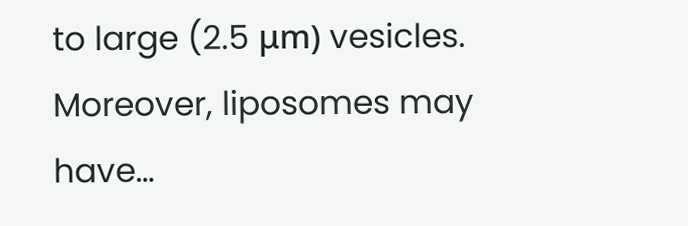to large (2.5 μm) vesicles. Moreover, liposomes may have…